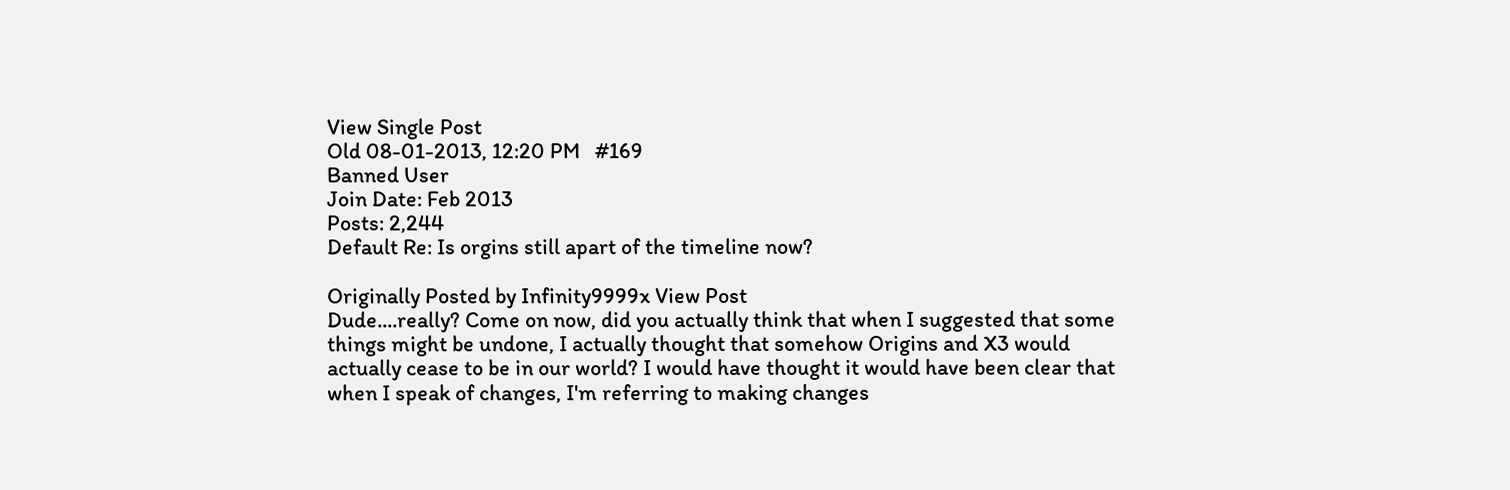View Single Post
Old 08-01-2013, 12:20 PM   #169
Banned User
Join Date: Feb 2013
Posts: 2,244
Default Re: Is orgins still apart of the timeline now?

Originally Posted by Infinity9999x View Post
Dude....really? Come on now, did you actually think that when I suggested that some things might be undone, I actually thought that somehow Origins and X3 would actually cease to be in our world? I would have thought it would have been clear that when I speak of changes, I'm referring to making changes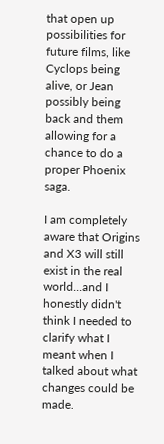that open up possibilities for future films, like Cyclops being alive, or Jean possibly being back and them allowing for a chance to do a proper Phoenix saga.

I am completely aware that Origins and X3 will still exist in the real world...and I honestly didn't think I needed to clarify what I meant when I talked about what changes could be made.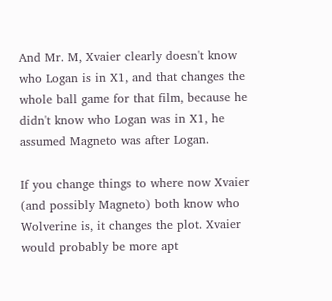And Mr. M, Xvaier clearly doesn't know who Logan is in X1, and that changes the whole ball game for that film, because he didn't know who Logan was in X1, he assumed Magneto was after Logan.

If you change things to where now Xvaier (and possibly Magneto) both know who Wolverine is, it changes the plot. Xvaier would probably be more apt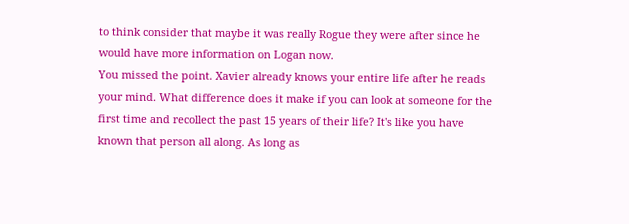to think consider that maybe it was really Rogue they were after since he would have more information on Logan now.
You missed the point. Xavier already knows your entire life after he reads your mind. What difference does it make if you can look at someone for the first time and recollect the past 15 years of their life? It's like you have known that person all along. As long as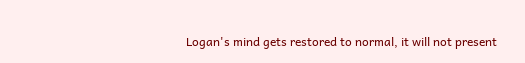Logan's mind gets restored to normal, it will not present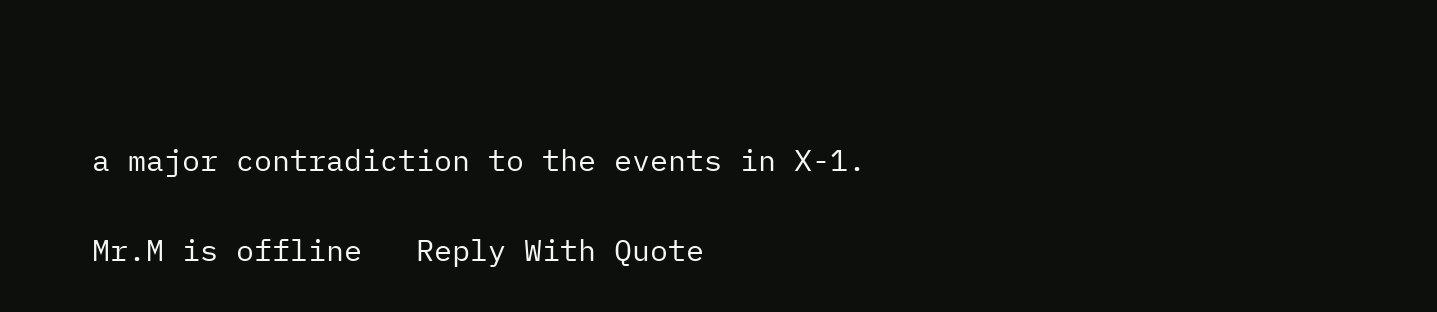a major contradiction to the events in X-1.

Mr.M is offline   Reply With Quote